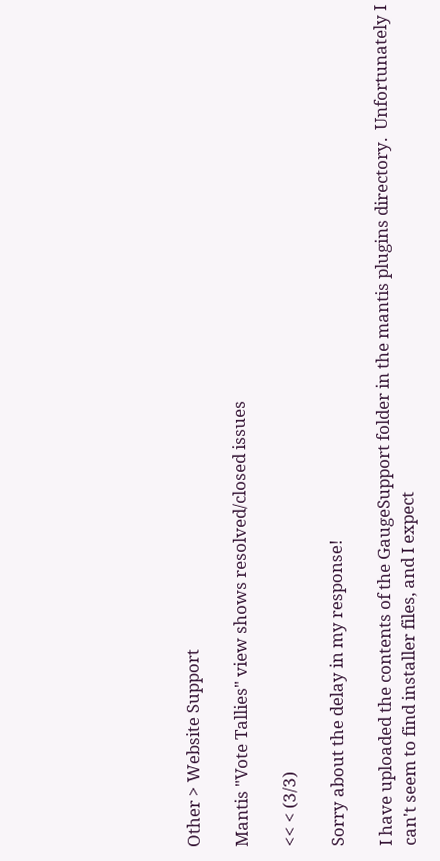Other > Website Support

Mantis "Vote Tallies" view shows resolved/closed issues

<< < (3/3)

Sorry about the delay in my response!

I have uploaded the contents of the GaugeSupport folder in the mantis plugins directory.  Unfortunately I can't seem to find installer files, and I expect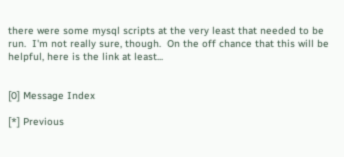there were some mysql scripts at the very least that needed to be run.  I'm not really sure, though.  On the off chance that this will be helpful, here is the link at least...


[0] Message Index

[*] Previous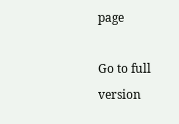page

Go to full version